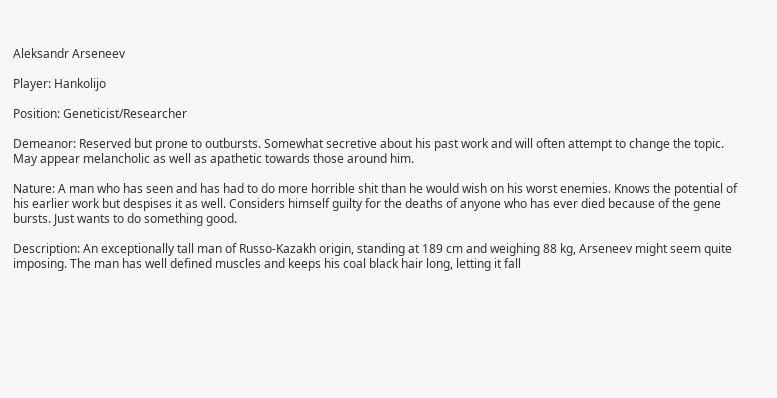Aleksandr Arseneev

Player: Hankolijo

Position: Geneticist/Researcher

Demeanor: Reserved but prone to outbursts. Somewhat secretive about his past work and will often attempt to change the topic. May appear melancholic as well as apathetic towards those around him.

Nature: A man who has seen and has had to do more horrible shit than he would wish on his worst enemies. Knows the potential of his earlier work but despises it as well. Considers himself guilty for the deaths of anyone who has ever died because of the gene bursts. Just wants to do something good.

Description: An exceptionally tall man of Russo-Kazakh origin, standing at 189 cm and weighing 88 kg, Arseneev might seem quite imposing. The man has well defined muscles and keeps his coal black hair long, letting it fall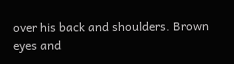over his back and shoulders. Brown eyes and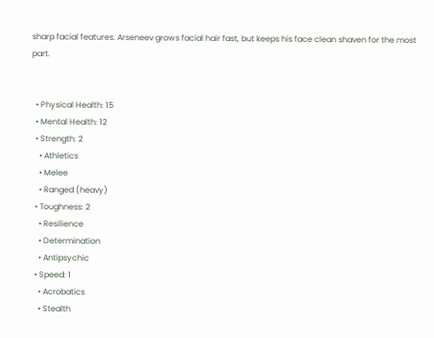sharp facial features. Arseneev grows facial hair fast, but keeps his face clean shaven for the most part.


  • Physical Health: 15
  • Mental Health: 12
  • Strength: 2
    • Athletics
    • Melee
    • Ranged (heavy)
  • Toughness: 2
    • Resilience
    • Determination
    • Antipsychic
  • Speed: 1
    • Acrobatics
    • Stealth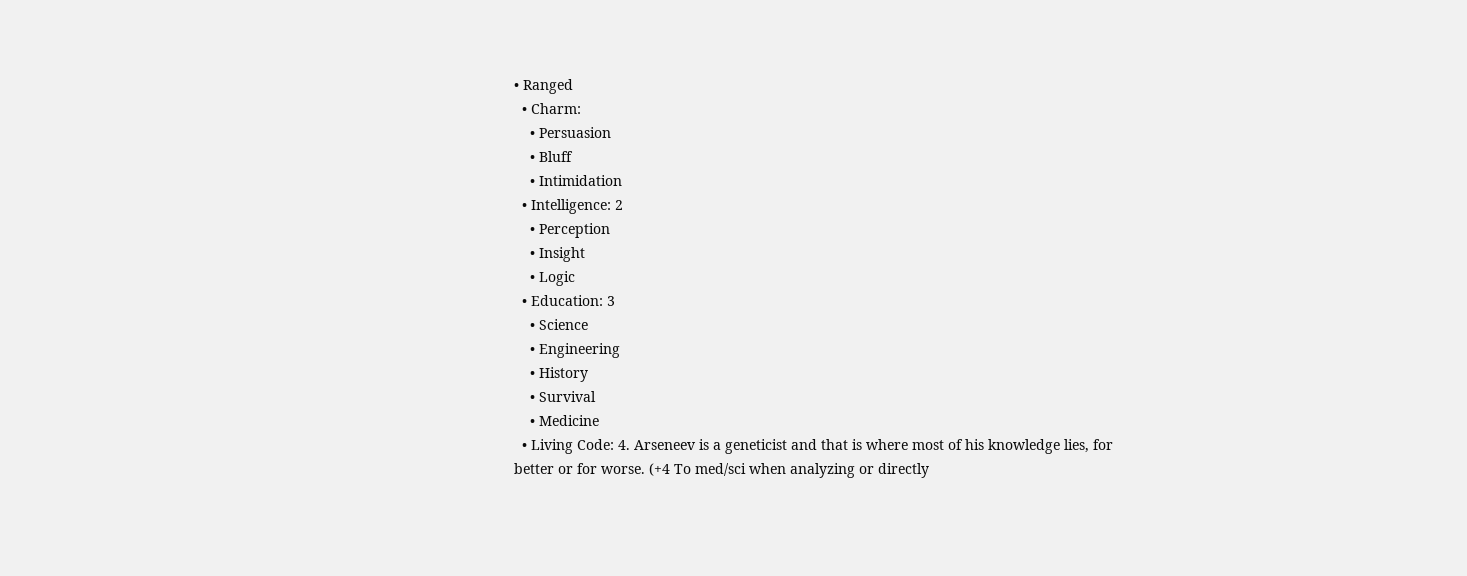• Ranged
  • Charm:
    • Persuasion
    • Bluff
    • Intimidation
  • Intelligence: 2
    • Perception
    • Insight
    • Logic
  • Education: 3
    • Science
    • Engineering
    • History
    • Survival
    • Medicine
  • Living Code: 4. Arseneev is a geneticist and that is where most of his knowledge lies, for better or for worse. (+4 To med/sci when analyzing or directly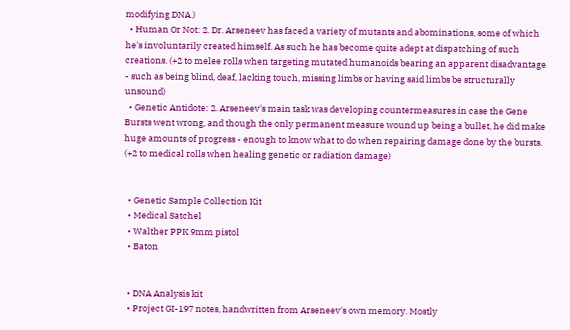modifying DNA.)
  • Human Or Not: 2. Dr. Arseneev has faced a variety of mutants and abominations, some of which he's involuntarily created himself. As such he has become quite adept at dispatching of such creations. (+2 to melee rolls when targeting mutated humanoids bearing an apparent disadvantage - such as being blind, deaf, lacking touch, missing limbs or having said limbs be structurally unsound)
  • Genetic Antidote: 2. Arseneev's main task was developing countermeasures in case the Gene Bursts went wrong, and though the only permanent measure wound up being a bullet, he did make huge amounts of progress - enough to know what to do when repairing damage done by the bursts. (+2 to medical rolls when healing genetic or radiation damage)


  • Genetic Sample Collection Kit
  • Medical Satchel
  • Walther PPK 9mm pistol
  • Baton


  • DNA Analysis kit
  • Project GI-197 notes, handwritten from Arseneev's own memory. Mostly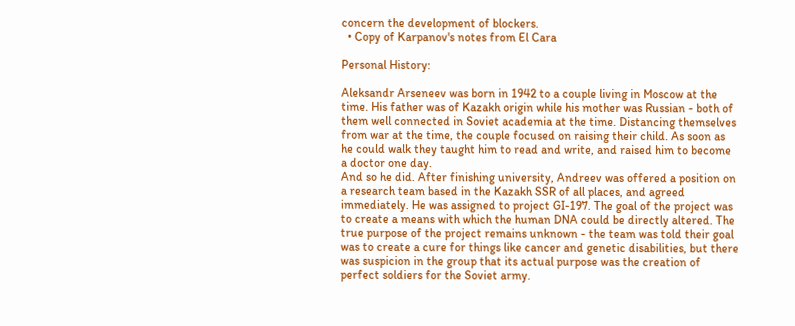concern the development of blockers.
  • Copy of Karpanov's notes from El Cara

Personal History:

Aleksandr Arseneev was born in 1942 to a couple living in Moscow at the time. His father was of Kazakh origin while his mother was Russian - both of them well connected in Soviet academia at the time. Distancing themselves from war at the time, the couple focused on raising their child. As soon as he could walk they taught him to read and write, and raised him to become a doctor one day.
And so he did. After finishing university, Andreev was offered a position on a research team based in the Kazakh SSR of all places, and agreed immediately. He was assigned to project GI-197. The goal of the project was to create a means with which the human DNA could be directly altered. The true purpose of the project remains unknown - the team was told their goal was to create a cure for things like cancer and genetic disabilities, but there was suspicion in the group that its actual purpose was the creation of perfect soldiers for the Soviet army.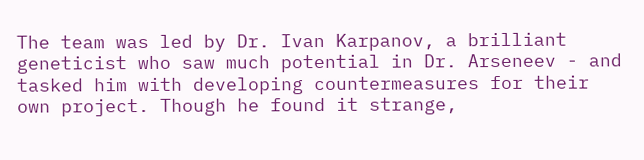The team was led by Dr. Ivan Karpanov, a brilliant geneticist who saw much potential in Dr. Arseneev - and tasked him with developing countermeasures for their own project. Though he found it strange,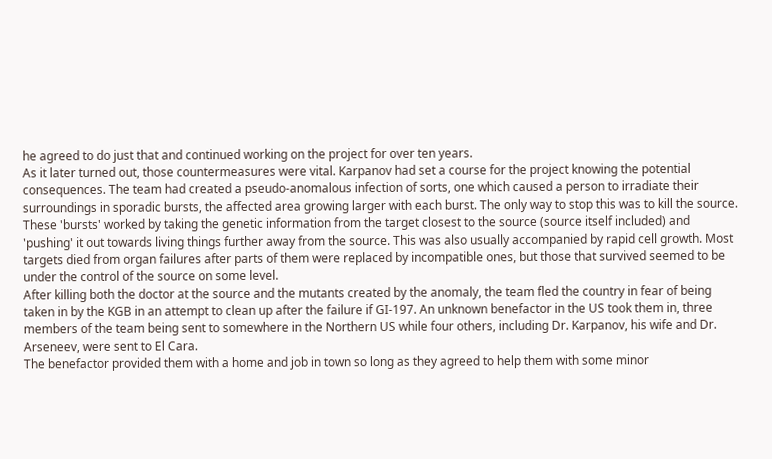he agreed to do just that and continued working on the project for over ten years.
As it later turned out, those countermeasures were vital. Karpanov had set a course for the project knowing the potential consequences. The team had created a pseudo-anomalous infection of sorts, one which caused a person to irradiate their surroundings in sporadic bursts, the affected area growing larger with each burst. The only way to stop this was to kill the source.
These 'bursts' worked by taking the genetic information from the target closest to the source (source itself included) and 'pushing' it out towards living things further away from the source. This was also usually accompanied by rapid cell growth. Most targets died from organ failures after parts of them were replaced by incompatible ones, but those that survived seemed to be under the control of the source on some level.
After killing both the doctor at the source and the mutants created by the anomaly, the team fled the country in fear of being taken in by the KGB in an attempt to clean up after the failure if GI-197. An unknown benefactor in the US took them in, three members of the team being sent to somewhere in the Northern US while four others, including Dr. Karpanov, his wife and Dr. Arseneev, were sent to El Cara.
The benefactor provided them with a home and job in town so long as they agreed to help them with some minor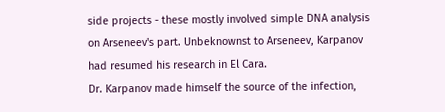side projects - these mostly involved simple DNA analysis on Arseneev's part. Unbeknownst to Arseneev, Karpanov had resumed his research in El Cara.
Dr. Karpanov made himself the source of the infection,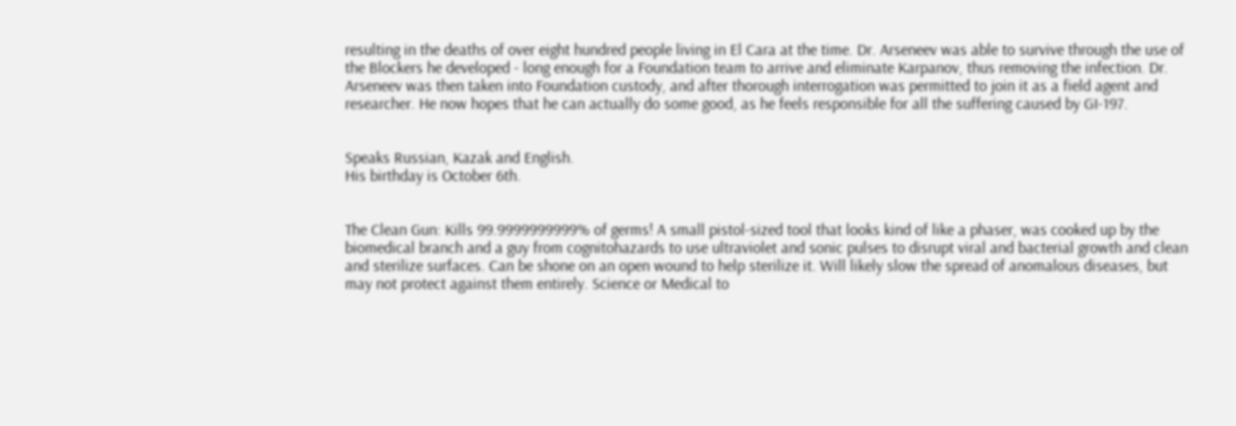resulting in the deaths of over eight hundred people living in El Cara at the time. Dr. Arseneev was able to survive through the use of the Blockers he developed - long enough for a Foundation team to arrive and eliminate Karpanov, thus removing the infection. Dr. Arseneev was then taken into Foundation custody, and after thorough interrogation was permitted to join it as a field agent and researcher. He now hopes that he can actually do some good, as he feels responsible for all the suffering caused by GI-197.


Speaks Russian, Kazak and English.
His birthday is October 6th.


The Clean Gun: Kills 99.9999999999% of germs! A small pistol-sized tool that looks kind of like a phaser, was cooked up by the biomedical branch and a guy from cognitohazards to use ultraviolet and sonic pulses to disrupt viral and bacterial growth and clean and sterilize surfaces. Can be shone on an open wound to help sterilize it. Will likely slow the spread of anomalous diseases, but may not protect against them entirely. Science or Medical to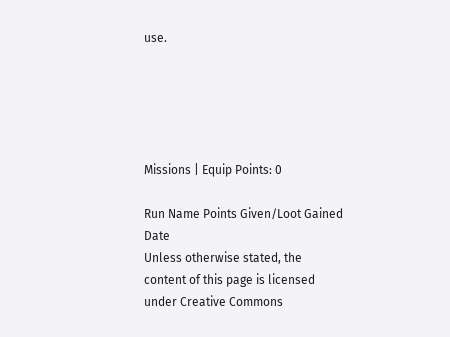use.





Missions | Equip Points: 0

Run Name Points Given/Loot Gained Date
Unless otherwise stated, the content of this page is licensed under Creative Commons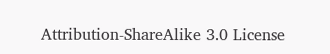Attribution-ShareAlike 3.0 License